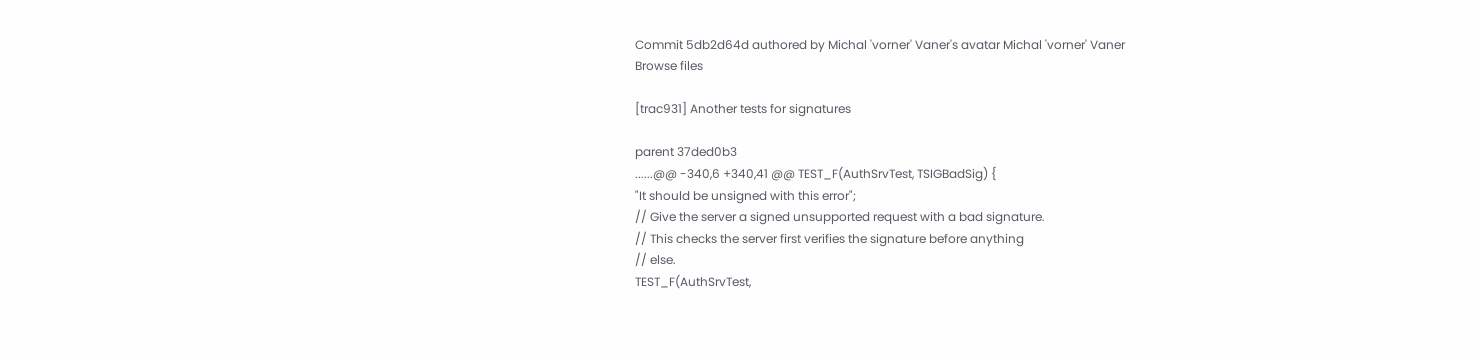Commit 5db2d64d authored by Michal 'vorner' Vaner's avatar Michal 'vorner' Vaner
Browse files

[trac931] Another tests for signatures

parent 37ded0b3
......@@ -340,6 +340,41 @@ TEST_F(AuthSrvTest, TSIGBadSig) {
"It should be unsigned with this error";
// Give the server a signed unsupported request with a bad signature.
// This checks the server first verifies the signature before anything
// else.
TEST_F(AuthSrvTest,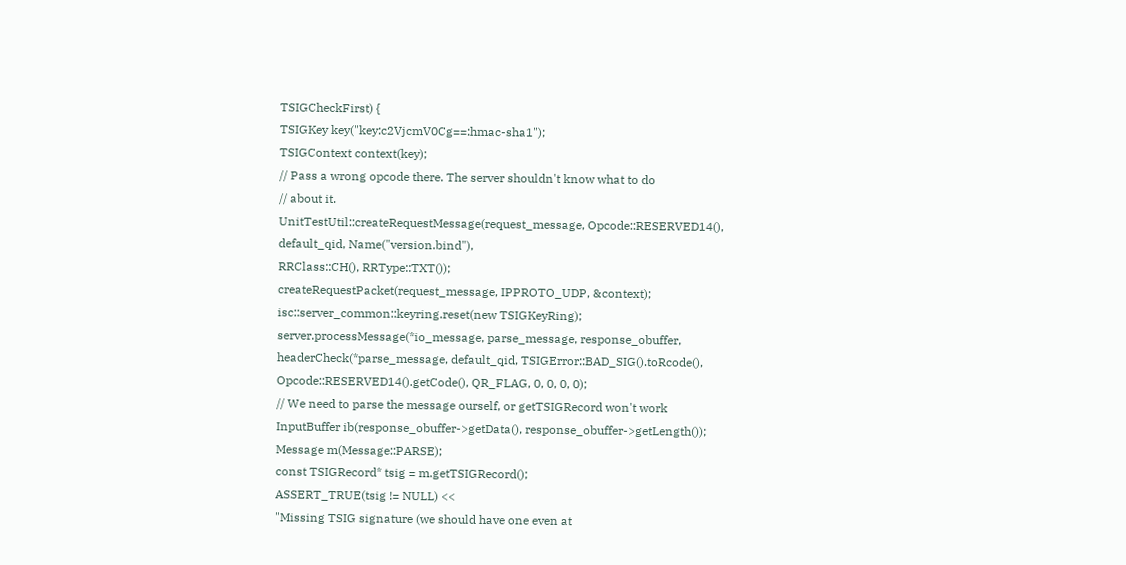TSIGCheckFirst) {
TSIGKey key("key:c2VjcmV0Cg==:hmac-sha1");
TSIGContext context(key);
// Pass a wrong opcode there. The server shouldn't know what to do
// about it.
UnitTestUtil::createRequestMessage(request_message, Opcode::RESERVED14(),
default_qid, Name("version.bind"),
RRClass::CH(), RRType::TXT());
createRequestPacket(request_message, IPPROTO_UDP, &context);
isc::server_common::keyring.reset(new TSIGKeyRing);
server.processMessage(*io_message, parse_message, response_obuffer,
headerCheck(*parse_message, default_qid, TSIGError::BAD_SIG().toRcode(),
Opcode::RESERVED14().getCode(), QR_FLAG, 0, 0, 0, 0);
// We need to parse the message ourself, or getTSIGRecord won't work
InputBuffer ib(response_obuffer->getData(), response_obuffer->getLength());
Message m(Message::PARSE);
const TSIGRecord* tsig = m.getTSIGRecord();
ASSERT_TRUE(tsig != NULL) <<
"Missing TSIG signature (we should have one even at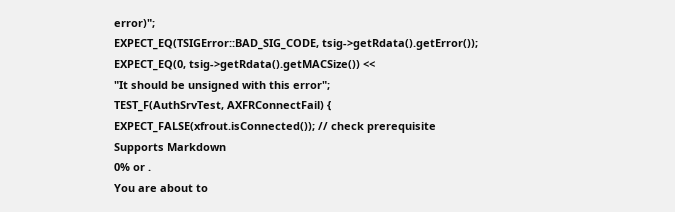error)";
EXPECT_EQ(TSIGError::BAD_SIG_CODE, tsig->getRdata().getError());
EXPECT_EQ(0, tsig->getRdata().getMACSize()) <<
"It should be unsigned with this error";
TEST_F(AuthSrvTest, AXFRConnectFail) {
EXPECT_FALSE(xfrout.isConnected()); // check prerequisite
Supports Markdown
0% or .
You are about to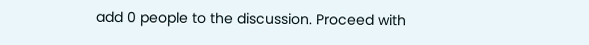add 0 people to the discussion. Proceed with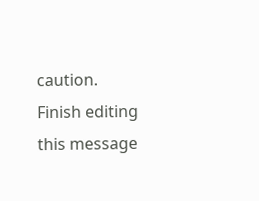caution.
Finish editing this message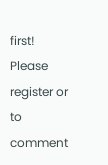first!
Please register or to comment